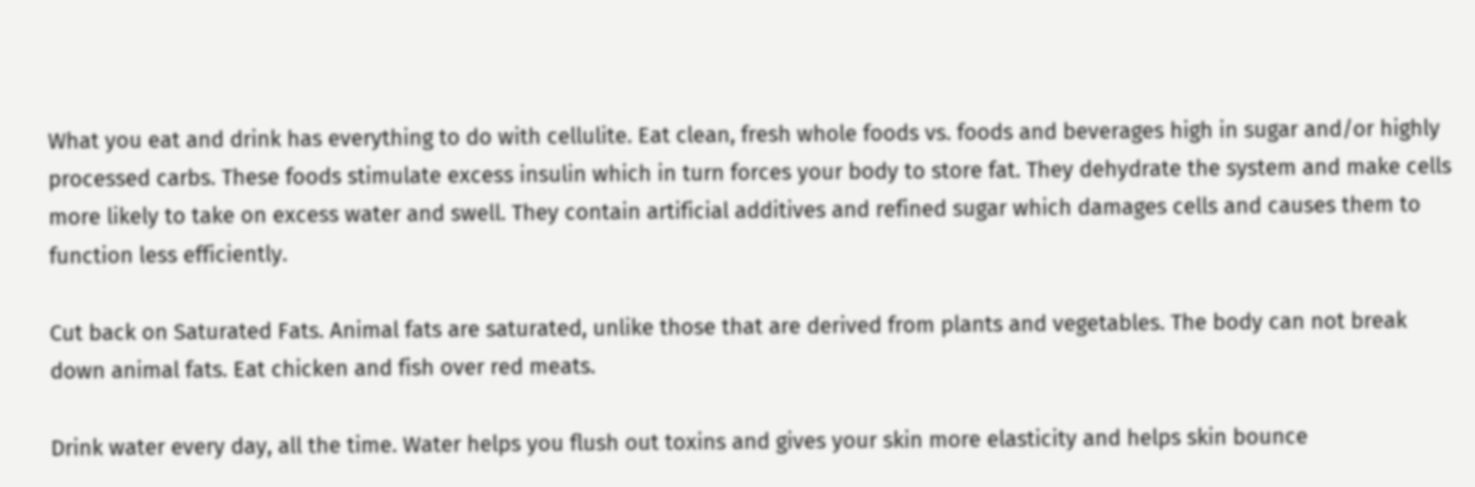What you eat and drink has everything to do with cellulite. Eat clean, fresh whole foods vs. foods and beverages high in sugar and/or highly processed carbs. These foods stimulate excess insulin which in turn forces your body to store fat. They dehydrate the system and make cells more likely to take on excess water and swell. They contain artificial additives and refined sugar which damages cells and causes them to function less efficiently.

Cut back on Saturated Fats. Animal fats are saturated, unlike those that are derived from plants and vegetables. The body can not break down animal fats. Eat chicken and fish over red meats.

Drink water every day, all the time. Water helps you flush out toxins and gives your skin more elasticity and helps skin bounce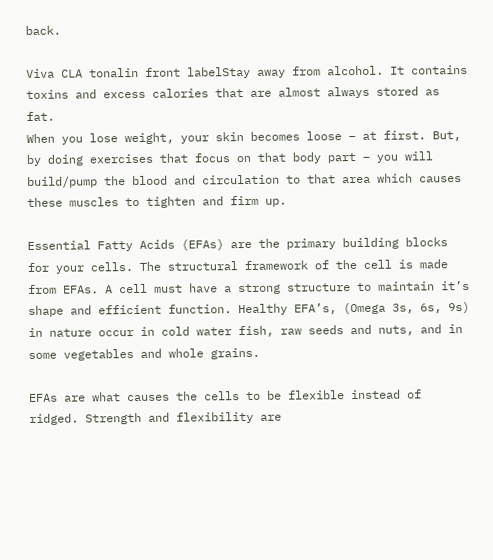back.

Viva CLA tonalin front labelStay away from alcohol. It contains toxins and excess calories that are almost always stored as fat.
When you lose weight, your skin becomes loose – at first. But, by doing exercises that focus on that body part – you will build/pump the blood and circulation to that area which causes these muscles to tighten and firm up.

Essential Fatty Acids (EFAs) are the primary building blocks for your cells. The structural framework of the cell is made from EFAs. A cell must have a strong structure to maintain it’s shape and efficient function. Healthy EFA’s, (Omega 3s, 6s, 9s) in nature occur in cold water fish, raw seeds and nuts, and in some vegetables and whole grains.

EFAs are what causes the cells to be flexible instead of ridged. Strength and flexibility are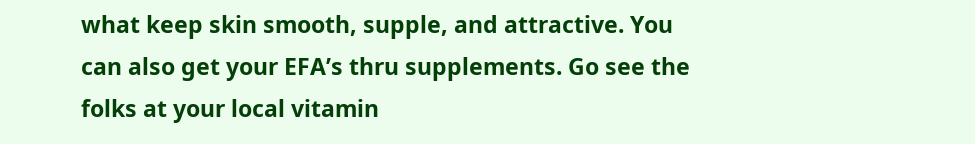what keep skin smooth, supple, and attractive. You can also get your EFA’s thru supplements. Go see the folks at your local vitamin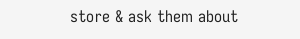store & ask them about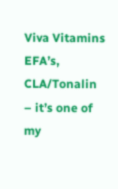Viva Vitamins EFA’s, CLA/Tonalin – it’s one of my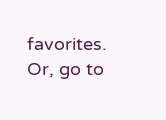favorites. Or, go to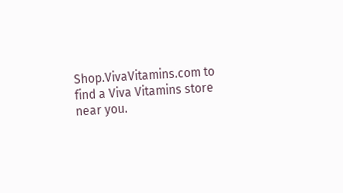Shop.VivaVitamins.com to find a Viva Vitamins store near you.